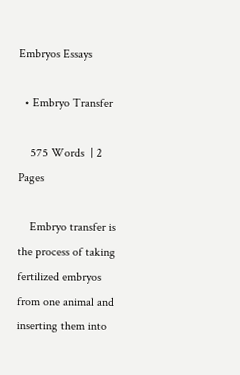Embryos Essays

  • Embryo Transfer

    575 Words  | 2 Pages

    Embryo transfer is the process of taking fertilized embryos from one animal and inserting them into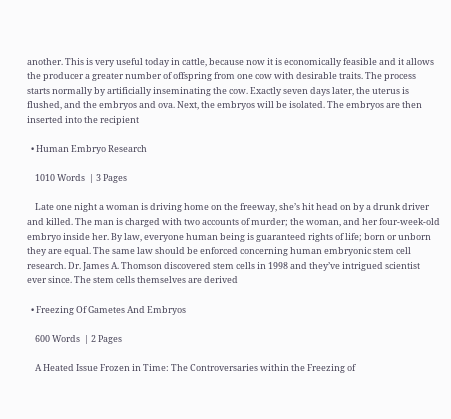another. This is very useful today in cattle, because now it is economically feasible and it allows the producer a greater number of offspring from one cow with desirable traits. The process starts normally by artificially inseminating the cow. Exactly seven days later, the uterus is flushed, and the embryos and ova. Next, the embryos will be isolated. The embryos are then inserted into the recipient

  • Human Embryo Research

    1010 Words  | 3 Pages

    Late one night a woman is driving home on the freeway, she’s hit head on by a drunk driver and killed. The man is charged with two accounts of murder; the woman, and her four-week-old embryo inside her. By law, everyone human being is guaranteed rights of life; born or unborn they are equal. The same law should be enforced concerning human embryonic stem cell research. Dr. James A. Thomson discovered stem cells in 1998 and they’ve intrigued scientist ever since. The stem cells themselves are derived

  • Freezing Of Gametes And Embryos

    600 Words  | 2 Pages

    A Heated Issue Frozen in Time: The Controversaries within the Freezing of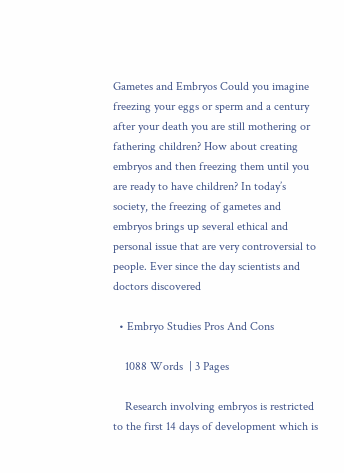Gametes and Embryos Could you imagine freezing your eggs or sperm and a century after your death you are still mothering or fathering children? How about creating embryos and then freezing them until you are ready to have children? In today’s society, the freezing of gametes and embryos brings up several ethical and personal issue that are very controversial to people. Ever since the day scientists and doctors discovered

  • Embryo Studies Pros And Cons

    1088 Words  | 3 Pages

    Research involving embryos is restricted to the first 14 days of development which is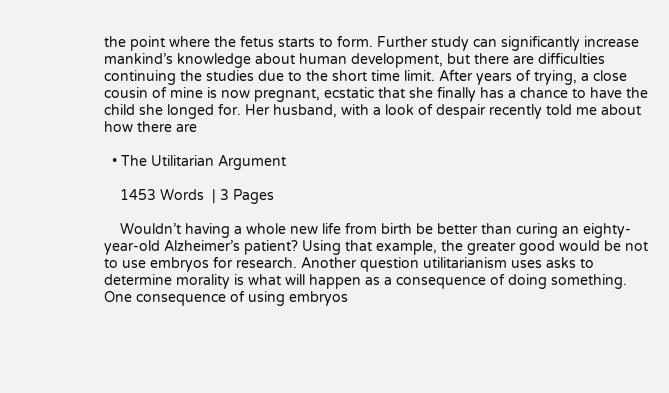the point where the fetus starts to form. Further study can significantly increase mankind’s knowledge about human development, but there are difficulties continuing the studies due to the short time limit. After years of trying, a close cousin of mine is now pregnant, ecstatic that she finally has a chance to have the child she longed for. Her husband, with a look of despair recently told me about how there are

  • The Utilitarian Argument

    1453 Words  | 3 Pages

    Wouldn’t having a whole new life from birth be better than curing an eighty-year-old Alzheimer’s patient? Using that example, the greater good would be not to use embryos for research. Another question utilitarianism uses asks to determine morality is what will happen as a consequence of doing something. One consequence of using embryos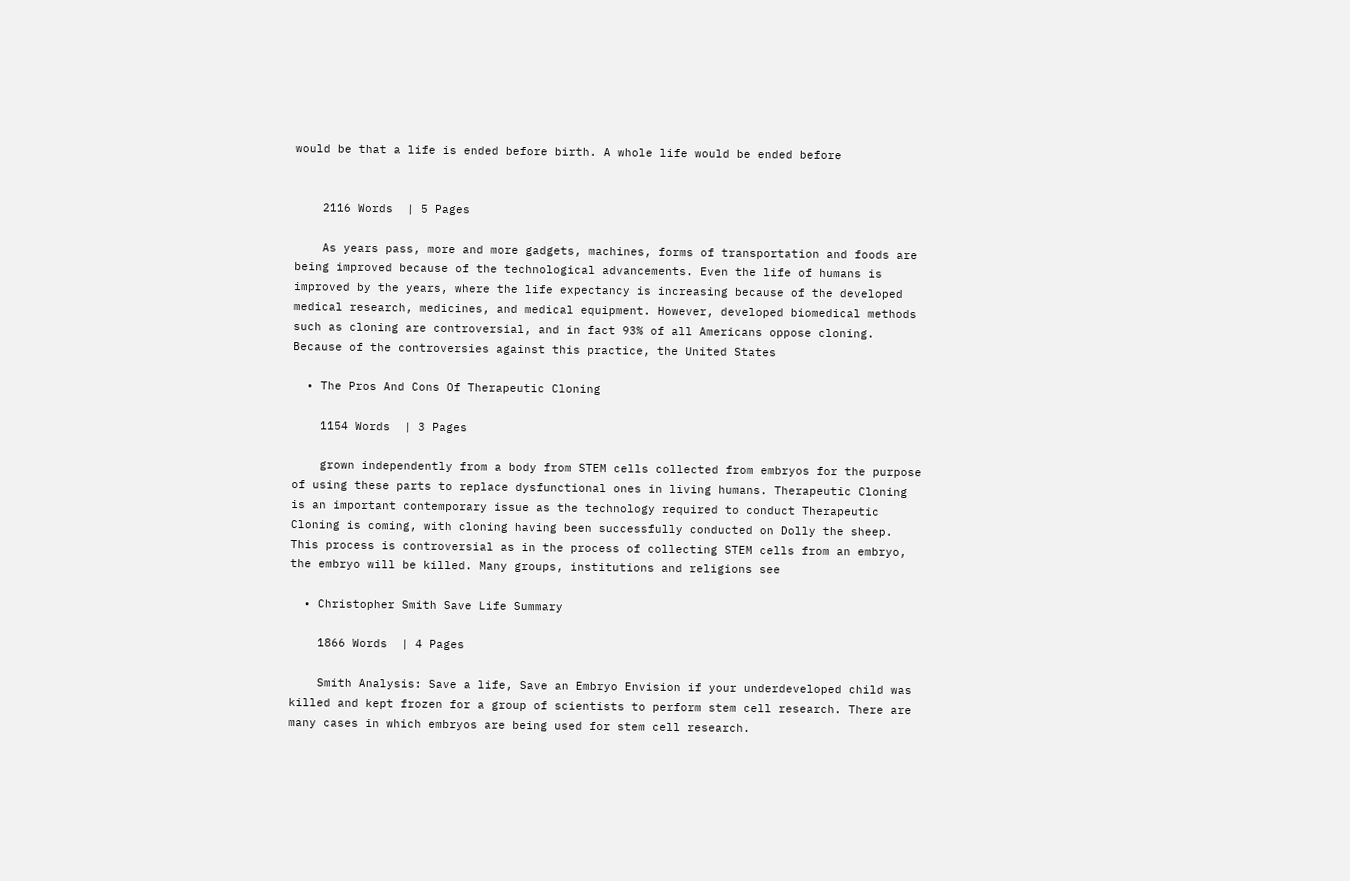would be that a life is ended before birth. A whole life would be ended before


    2116 Words  | 5 Pages

    As years pass, more and more gadgets, machines, forms of transportation and foods are being improved because of the technological advancements. Even the life of humans is improved by the years, where the life expectancy is increasing because of the developed medical research, medicines, and medical equipment. However, developed biomedical methods such as cloning are controversial, and in fact 93% of all Americans oppose cloning. Because of the controversies against this practice, the United States

  • The Pros And Cons Of Therapeutic Cloning

    1154 Words  | 3 Pages

    grown independently from a body from STEM cells collected from embryos for the purpose of using these parts to replace dysfunctional ones in living humans. Therapeutic Cloning is an important contemporary issue as the technology required to conduct Therapeutic Cloning is coming, with cloning having been successfully conducted on Dolly the sheep. This process is controversial as in the process of collecting STEM cells from an embryo, the embryo will be killed. Many groups, institutions and religions see

  • Christopher Smith Save Life Summary

    1866 Words  | 4 Pages

    Smith Analysis: Save a life, Save an Embryo Envision if your underdeveloped child was killed and kept frozen for a group of scientists to perform stem cell research. There are many cases in which embryos are being used for stem cell research.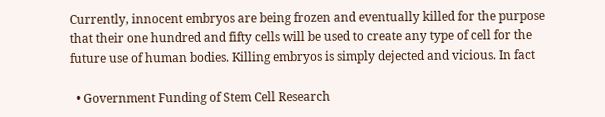Currently, innocent embryos are being frozen and eventually killed for the purpose that their one hundred and fifty cells will be used to create any type of cell for the future use of human bodies. Killing embryos is simply dejected and vicious. In fact

  • Government Funding of Stem Cell Research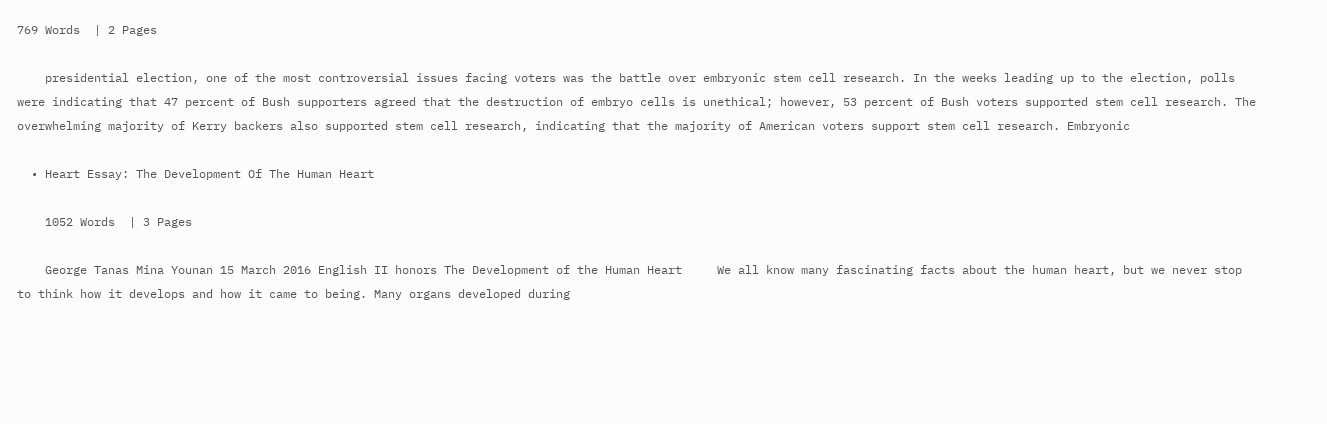769 Words  | 2 Pages

    presidential election, one of the most controversial issues facing voters was the battle over embryonic stem cell research. In the weeks leading up to the election, polls were indicating that 47 percent of Bush supporters agreed that the destruction of embryo cells is unethical; however, 53 percent of Bush voters supported stem cell research. The overwhelming majority of Kerry backers also supported stem cell research, indicating that the majority of American voters support stem cell research. Embryonic

  • Heart Essay: The Development Of The Human Heart

    1052 Words  | 3 Pages

    George Tanas Mina Younan 15 March 2016 English II honors The Development of the Human Heart     We all know many fascinating facts about the human heart, but we never stop to think how it develops and how it came to being. Many organs developed during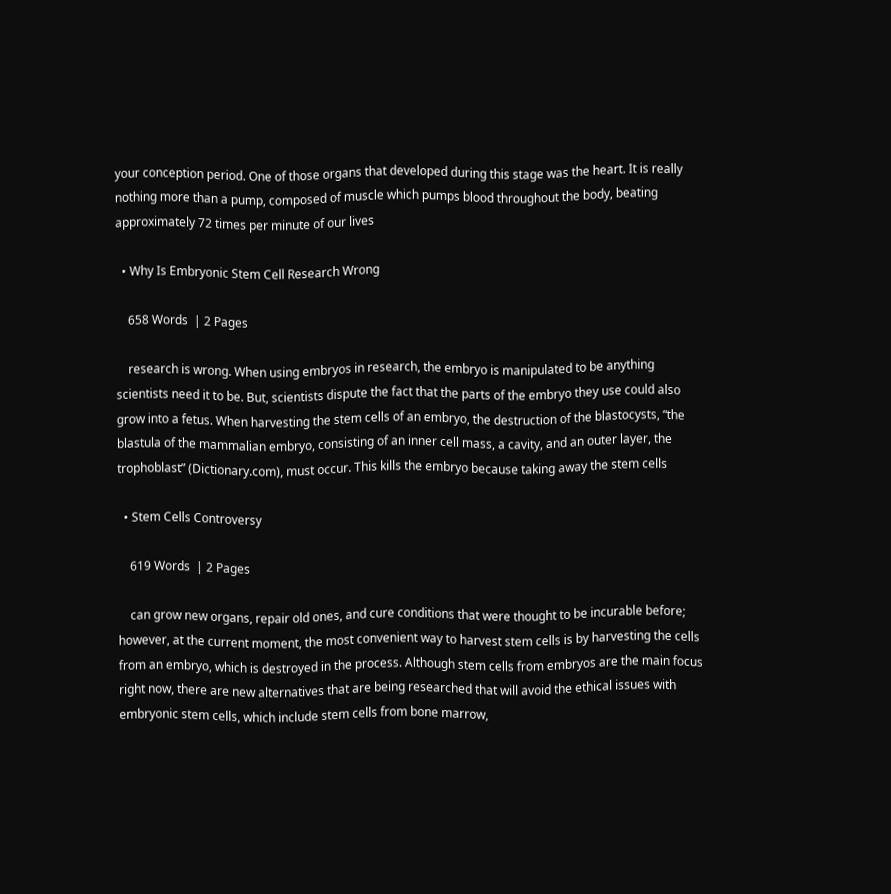your conception period. One of those organs that developed during this stage was the heart. It is really nothing more than a pump, composed of muscle which pumps blood throughout the body, beating approximately 72 times per minute of our lives

  • Why Is Embryonic Stem Cell Research Wrong

    658 Words  | 2 Pages

    research is wrong. When using embryos in research, the embryo is manipulated to be anything scientists need it to be. But, scientists dispute the fact that the parts of the embryo they use could also grow into a fetus. When harvesting the stem cells of an embryo, the destruction of the blastocysts, “the blastula of the mammalian embryo, consisting of an inner cell mass, a cavity, and an outer layer, the trophoblast” (Dictionary.com), must occur. This kills the embryo because taking away the stem cells

  • Stem Cells Controversy

    619 Words  | 2 Pages

    can grow new organs, repair old ones, and cure conditions that were thought to be incurable before; however, at the current moment, the most convenient way to harvest stem cells is by harvesting the cells from an embryo, which is destroyed in the process. Although stem cells from embryos are the main focus right now, there are new alternatives that are being researched that will avoid the ethical issues with embryonic stem cells, which include stem cells from bone marrow,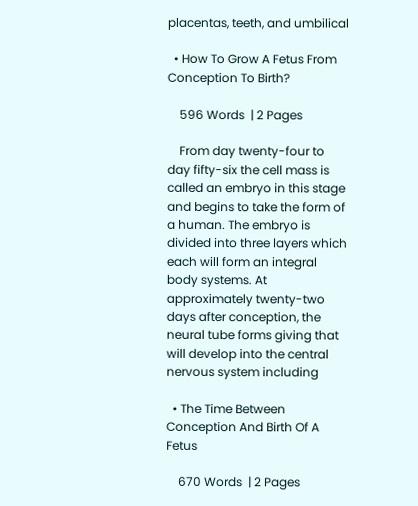placentas, teeth, and umbilical

  • How To Grow A Fetus From Conception To Birth?

    596 Words  | 2 Pages

    From day twenty-four to day fifty-six the cell mass is called an embryo in this stage and begins to take the form of a human. The embryo is divided into three layers which each will form an integral body systems. At approximately twenty-two days after conception, the neural tube forms giving that will develop into the central nervous system including

  • The Time Between Conception And Birth Of A Fetus

    670 Words  | 2 Pages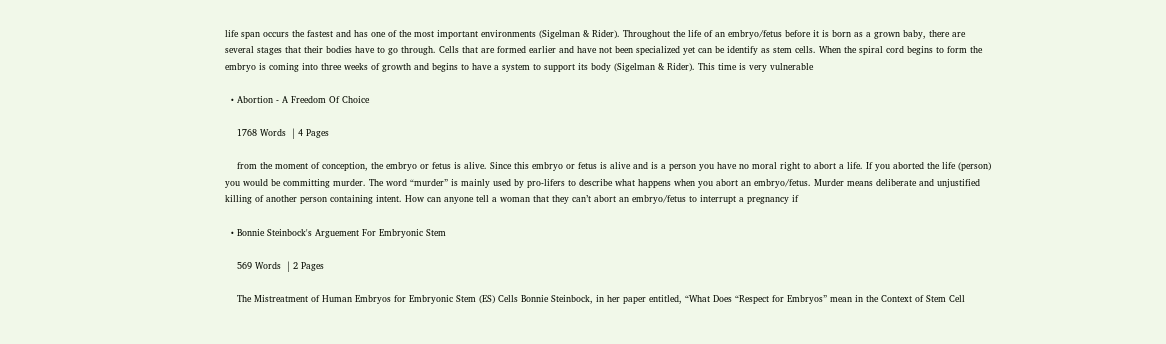life span occurs the fastest and has one of the most important environments (Sigelman & Rider). Throughout the life of an embryo/fetus before it is born as a grown baby, there are several stages that their bodies have to go through. Cells that are formed earlier and have not been specialized yet can be identify as stem cells. When the spiral cord begins to form the embryo is coming into three weeks of growth and begins to have a system to support its body (Sigelman & Rider). This time is very vulnerable

  • Abortion - A Freedom Of Choice

    1768 Words  | 4 Pages

    from the moment of conception, the embryo or fetus is alive. Since this embryo or fetus is alive and is a person you have no moral right to abort a life. If you aborted the life (person) you would be committing murder. The word “murder” is mainly used by pro-lifers to describe what happens when you abort an embryo/fetus. Murder means deliberate and unjustified killing of another person containing intent. How can anyone tell a woman that they can’t abort an embryo/fetus to interrupt a pregnancy if

  • Bonnie Steinbock's Arguement For Embryonic Stem

    569 Words  | 2 Pages

    The Mistreatment of Human Embryos for Embryonic Stem (ES) Cells Bonnie Steinbock, in her paper entitled, “What Does “Respect for Embryos” mean in the Context of Stem Cell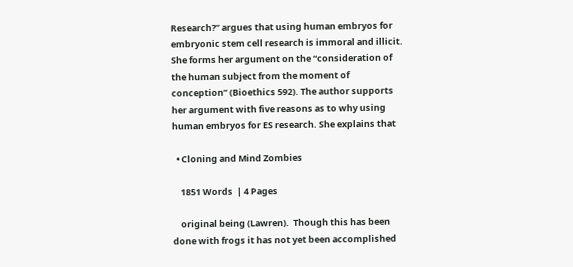Research?” argues that using human embryos for embryonic stem cell research is immoral and illicit. She forms her argument on the “consideration of the human subject from the moment of conception” (Bioethics 592). The author supports her argument with five reasons as to why using human embryos for ES research. She explains that

  • Cloning and Mind Zombies

    1851 Words  | 4 Pages

    original being (Lawren).  Though this has been done with frogs it has not yet been accomplished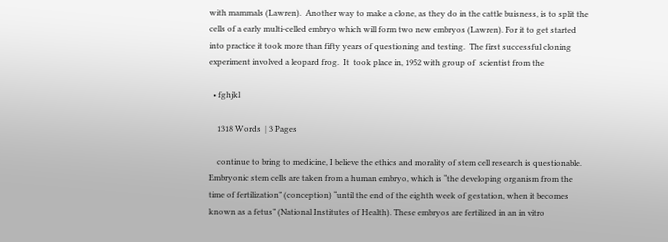with mammals (Lawren).  Another way to make a clone, as they do in the cattle buisness, is to split the cells of a early multi-celled embryo which will form two new embryos (Lawren). For it to get started into practice it took more than fifty years of questioning and testing.  The first successful cloning experiment involved a leopard frog.  It  took place in, 1952 with group of  scientist from the

  • fghjkl

    1318 Words  | 3 Pages

    continue to bring to medicine, I believe the ethics and morality of stem cell research is questionable. Embryonic stem cells are taken from a human embryo, which is “the developing organism from the time of fertilization” (conception) “until the end of the eighth week of gestation, when it becomes known as a fetus” (National Institutes of Health). These embryos are fertilized in an in vitro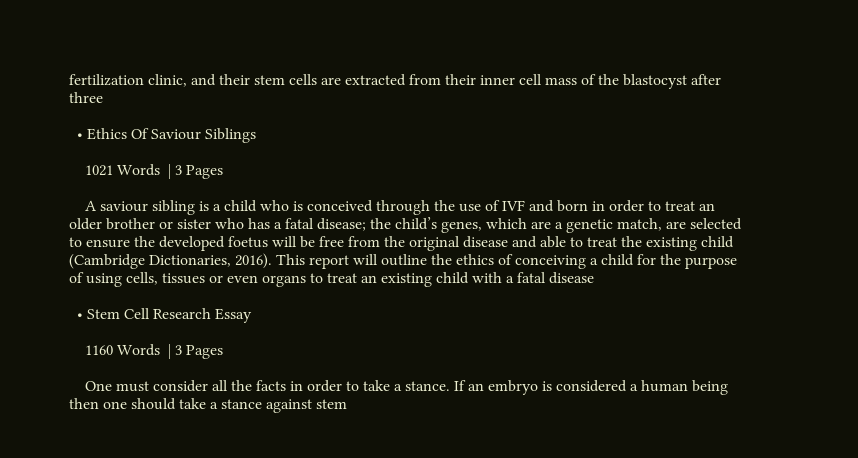fertilization clinic, and their stem cells are extracted from their inner cell mass of the blastocyst after three

  • Ethics Of Saviour Siblings

    1021 Words  | 3 Pages

    A saviour sibling is a child who is conceived through the use of IVF and born in order to treat an older brother or sister who has a fatal disease; the child’s genes, which are a genetic match, are selected to ensure the developed foetus will be free from the original disease and able to treat the existing child (Cambridge Dictionaries, 2016). This report will outline the ethics of conceiving a child for the purpose of using cells, tissues or even organs to treat an existing child with a fatal disease

  • Stem Cell Research Essay

    1160 Words  | 3 Pages

    One must consider all the facts in order to take a stance. If an embryo is considered a human being then one should take a stance against stem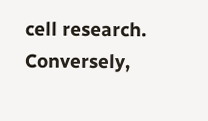cell research. Conversely,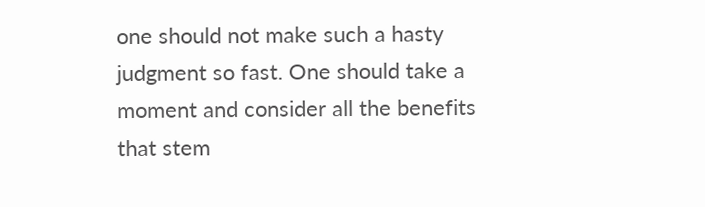one should not make such a hasty judgment so fast. One should take a moment and consider all the benefits that stem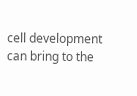cell development can bring to the